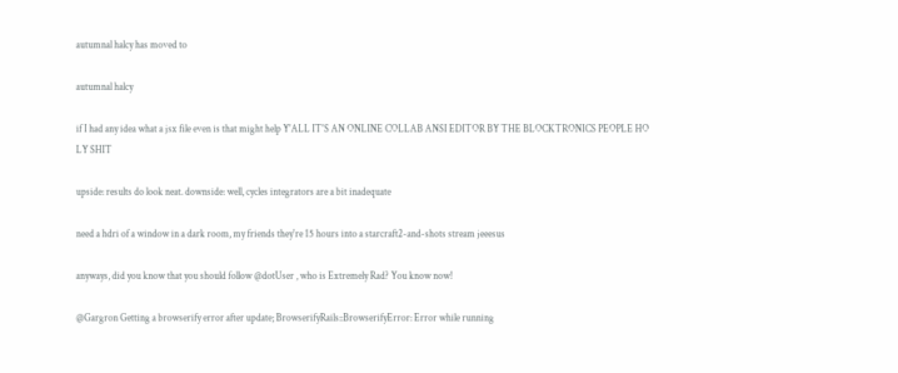autumnal halcy has moved to

autumnal halcy

if I had any idea what a jsx file even is that might help Y'ALL IT'S AN ONLINE COLLAB ANSI EDITOR BY THE BLOCKTRONICS PEOPLE HO LY SHIT

upside: results do look neat. downside: well, cycles integrators are a bit inadequate

need a hdri of a window in a dark room, my friends they're 15 hours into a starcraft2-and-shots stream jeeesus

anyways, did you know that you should follow @dotUser , who is Extremely Rad? You know now!

@Gargron Getting a browserify error after update; BrowserifyRails::BrowserifyError: Error while running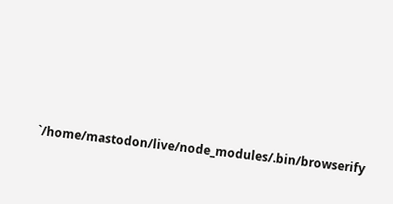`/home/mastodon/live/node_modules/.bin/browserify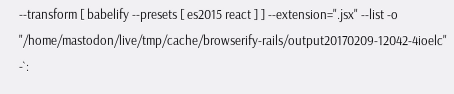--transform [ babelify --presets [ es2015 react ] ] --extension=".jsx" --list -o "/home/mastodon/live/tmp/cache/browserify-rails/output20170209-12042-4ioelc" -`: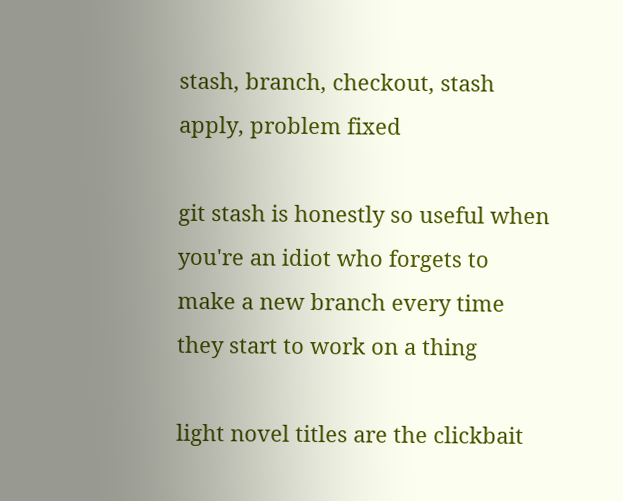stash, branch, checkout, stash apply, problem fixed

git stash is honestly so useful when you're an idiot who forgets to make a new branch every time they start to work on a thing

light novel titles are the clickbait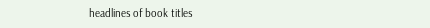headlines of book titles